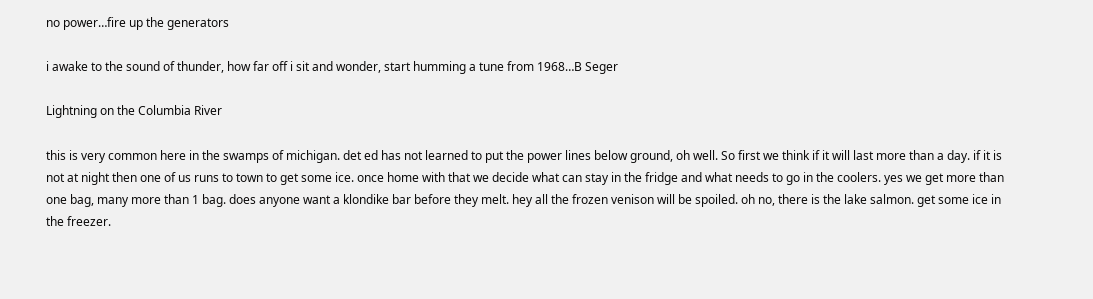no power…fire up the generators

i awake to the sound of thunder, how far off i sit and wonder, start humming a tune from 1968…B Seger

Lightning on the Columbia River

this is very common here in the swamps of michigan. det ed has not learned to put the power lines below ground, oh well. So first we think if it will last more than a day. if it is not at night then one of us runs to town to get some ice. once home with that we decide what can stay in the fridge and what needs to go in the coolers. yes we get more than one bag, many more than 1 bag. does anyone want a klondike bar before they melt. hey all the frozen venison will be spoiled. oh no, there is the lake salmon. get some ice in the freezer.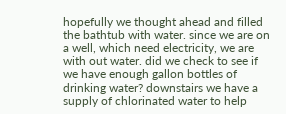hopefully we thought ahead and filled the bathtub with water. since we are on a well, which need electricity, we are with out water. did we check to see if we have enough gallon bottles of drinking water? downstairs we have a supply of chlorinated water to help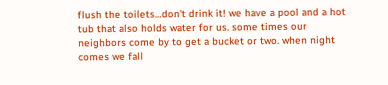flush the toilets…don't drink it! we have a pool and a hot tub that also holds water for us. some times our neighbors come by to get a bucket or two. when night comes we fall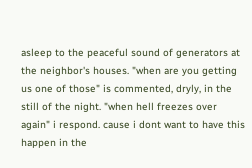asleep to the peaceful sound of generators at the neighbor's houses. "when are you getting us one of those" is commented, dryly, in the still of the night. "when hell freezes over again" i respond. cause i dont want to have this happen in the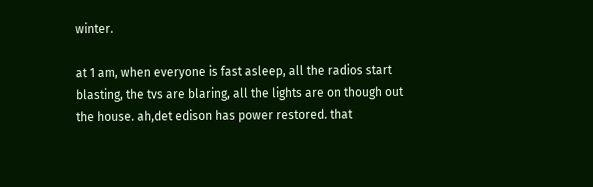winter.

at 1 am, when everyone is fast asleep, all the radios start blasting, the tvs are blaring, all the lights are on though out the house. ah,det edison has power restored. that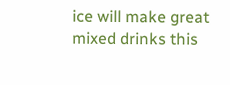ice will make great mixed drinks this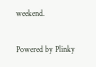weekend.

Powered by Plinky